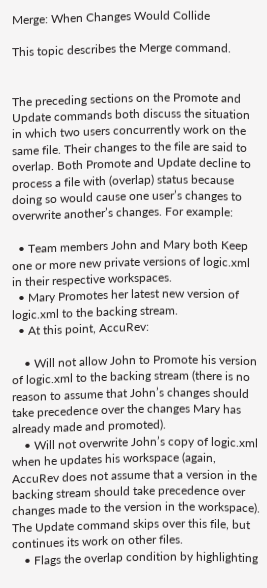Merge: When Changes Would Collide

This topic describes the Merge command.


The preceding sections on the Promote and Update commands both discuss the situation in which two users concurrently work on the same file. Their changes to the file are said to overlap. Both Promote and Update decline to process a file with (overlap) status because doing so would cause one user’s changes to overwrite another’s changes. For example:

  • Team members John and Mary both Keep one or more new private versions of logic.xml in their respective workspaces.
  • Mary Promotes her latest new version of logic.xml to the backing stream.
  • At this point, AccuRev:

    • Will not allow John to Promote his version of logic.xml to the backing stream (there is no reason to assume that John’s changes should take precedence over the changes Mary has already made and promoted).
    • Will not overwrite John’s copy of logic.xml when he updates his workspace (again, AccuRev does not assume that a version in the backing stream should take precedence over changes made to the version in the workspace). The Update command skips over this file, but continues its work on other files.
    • Flags the overlap condition by highlighting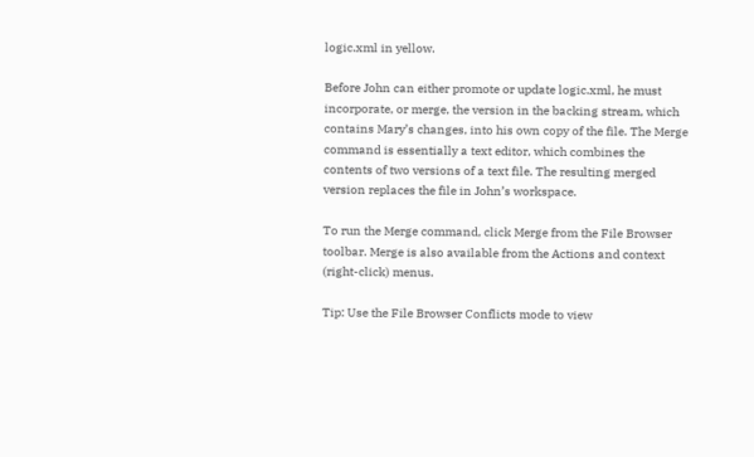logic.xml in yellow.

Before John can either promote or update logic.xml, he must incorporate, or merge, the version in the backing stream, which contains Mary’s changes, into his own copy of the file. The Merge command is essentially a text editor, which combines the contents of two versions of a text file. The resulting merged version replaces the file in John’s workspace.

To run the Merge command, click Merge from the File Browser toolbar. Merge is also available from the Actions and context (right-click) menus.

Tip: Use the File Browser Conflicts mode to view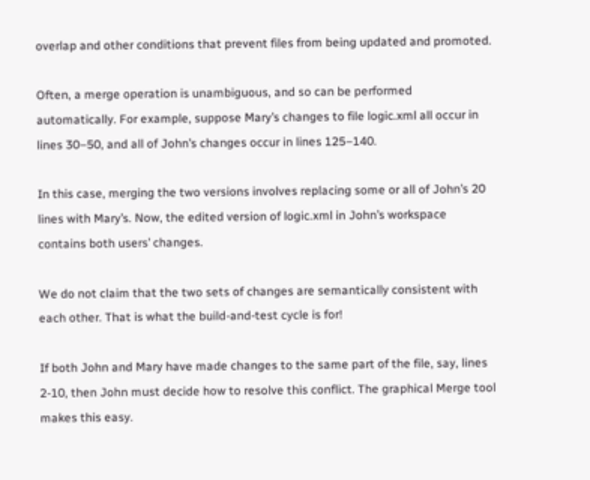overlap and other conditions that prevent files from being updated and promoted.

Often, a merge operation is unambiguous, and so can be performed automatically. For example, suppose Mary’s changes to file logic.xml all occur in lines 30–50, and all of John’s changes occur in lines 125–140.

In this case, merging the two versions involves replacing some or all of John’s 20 lines with Mary’s. Now, the edited version of logic.xml in John’s workspace contains both users’ changes.

We do not claim that the two sets of changes are semantically consistent with each other. That is what the build-and-test cycle is for!

If both John and Mary have made changes to the same part of the file, say, lines 2-10, then John must decide how to resolve this conflict. The graphical Merge tool makes this easy.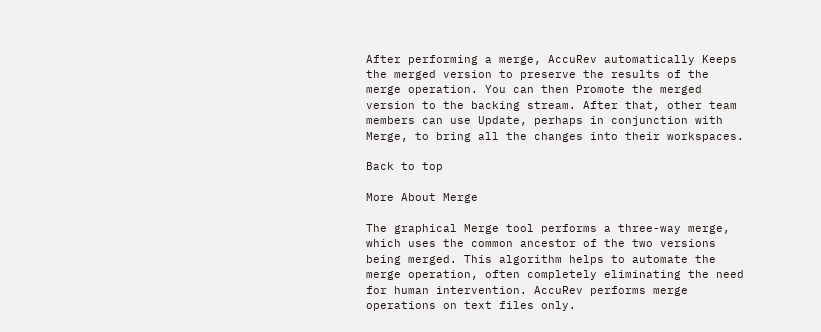After performing a merge, AccuRev automatically Keeps the merged version to preserve the results of the merge operation. You can then Promote the merged version to the backing stream. After that, other team members can use Update, perhaps in conjunction with Merge, to bring all the changes into their workspaces.

Back to top

More About Merge

The graphical Merge tool performs a three-way merge, which uses the common ancestor of the two versions being merged. This algorithm helps to automate the merge operation, often completely eliminating the need for human intervention. AccuRev performs merge operations on text files only.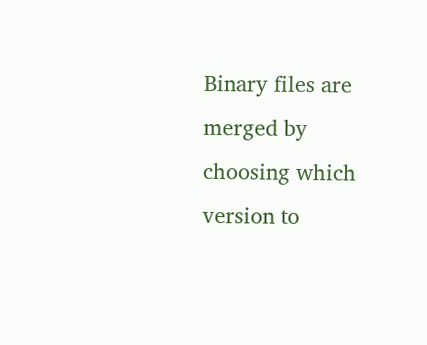Binary files are merged by choosing which version to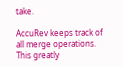take.

AccuRev keeps track of all merge operations. This greatly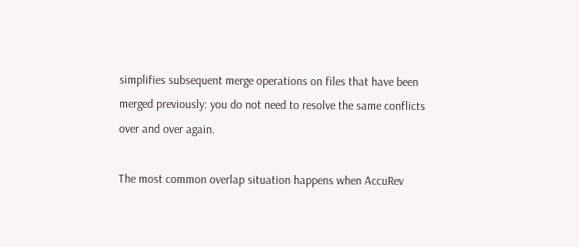simplifies subsequent merge operations on files that have been merged previously: you do not need to resolve the same conflicts over and over again.

The most common overlap situation happens when AccuRev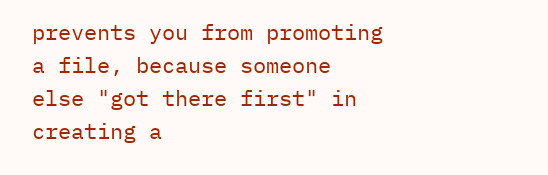prevents you from promoting a file, because someone else "got there first" in creating a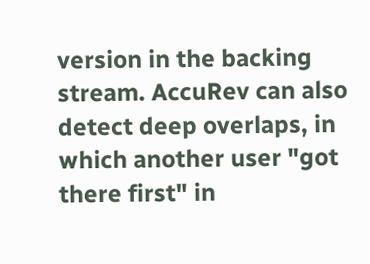version in the backing stream. AccuRev can also detect deep overlaps, in which another user "got there first" in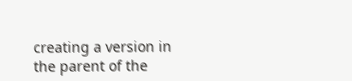creating a version in the parent of the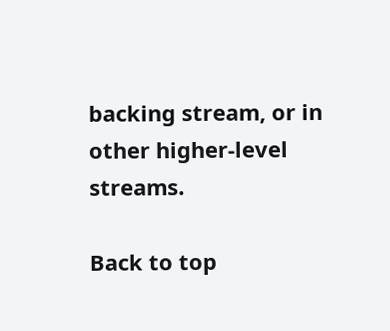backing stream, or in other higher-level streams.

Back to top